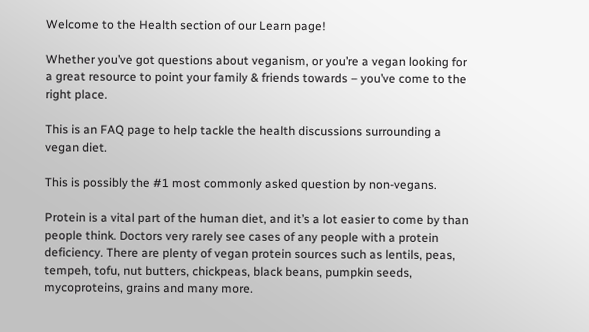Welcome to the Health section of our Learn page!

Whether you’ve got questions about veganism, or you’re a vegan looking for a great resource to point your family & friends towards – you’ve come to the right place.

This is an FAQ page to help tackle the health discussions surrounding a vegan diet.

This is possibly the #1 most commonly asked question by non-vegans.

Protein is a vital part of the human diet, and it’s a lot easier to come by than people think. Doctors very rarely see cases of any people with a protein deficiency. There are plenty of vegan protein sources such as lentils, peas, tempeh, tofu, nut butters, chickpeas, black beans, pumpkin seeds, mycoproteins, grains and many more.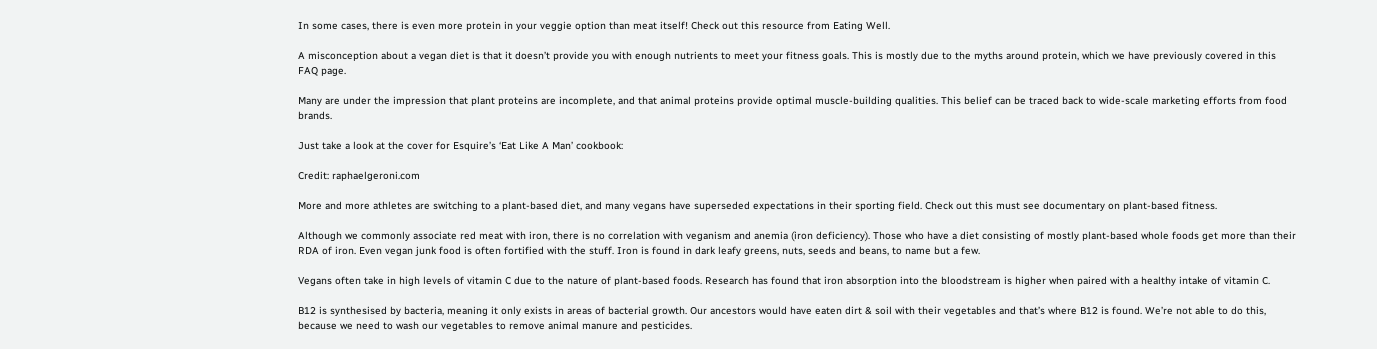In some cases, there is even more protein in your veggie option than meat itself! Check out this resource from Eating Well.

A misconception about a vegan diet is that it doesn’t provide you with enough nutrients to meet your fitness goals. This is mostly due to the myths around protein, which we have previously covered in this FAQ page.

Many are under the impression that plant proteins are incomplete, and that animal proteins provide optimal muscle-building qualities. This belief can be traced back to wide-scale marketing efforts from food brands.

Just take a look at the cover for Esquire’s ‘Eat Like A Man’ cookbook:

Credit: raphaelgeroni.com

More and more athletes are switching to a plant-based diet, and many vegans have superseded expectations in their sporting field. Check out this must see documentary on plant-based fitness.

Although we commonly associate red meat with iron, there is no correlation with veganism and anemia (iron deficiency). Those who have a diet consisting of mostly plant-based whole foods get more than their RDA of iron. Even vegan junk food is often fortified with the stuff. Iron is found in dark leafy greens, nuts, seeds and beans, to name but a few.

Vegans often take in high levels of vitamin C due to the nature of plant-based foods. Research has found that iron absorption into the bloodstream is higher when paired with a healthy intake of vitamin C.

B12 is synthesised by bacteria, meaning it only exists in areas of bacterial growth. Our ancestors would have eaten dirt & soil with their vegetables and that’s where B12 is found. We’re not able to do this, because we need to wash our vegetables to remove animal manure and pesticides.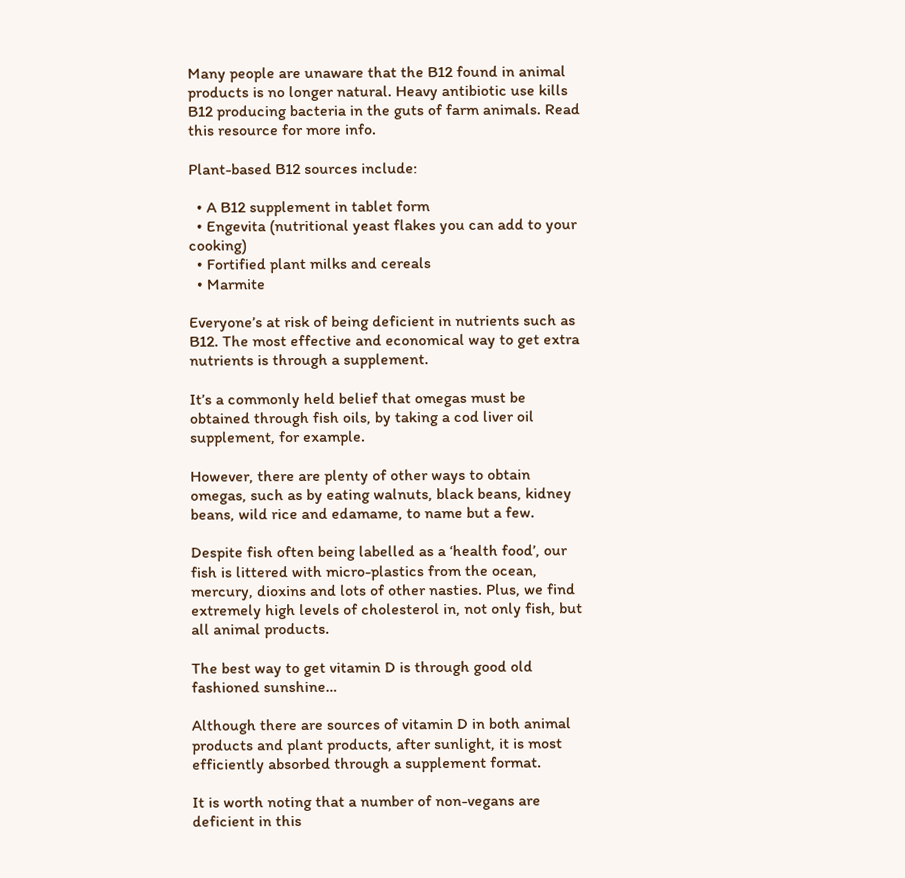Many people are unaware that the B12 found in animal products is no longer natural. Heavy antibiotic use kills B12 producing bacteria in the guts of farm animals. Read this resource for more info.

Plant-based B12 sources include:

  • A B12 supplement in tablet form
  • Engevita (nutritional yeast flakes you can add to your cooking)
  • Fortified plant milks and cereals
  • Marmite

Everyone’s at risk of being deficient in nutrients such as B12. The most effective and economical way to get extra nutrients is through a supplement.

It’s a commonly held belief that omegas must be obtained through fish oils, by taking a cod liver oil supplement, for example.

However, there are plenty of other ways to obtain omegas, such as by eating walnuts, black beans, kidney beans, wild rice and edamame, to name but a few.

Despite fish often being labelled as a ‘health food’, our fish is littered with micro-plastics from the ocean, mercury, dioxins and lots of other nasties. Plus, we find extremely high levels of cholesterol in, not only fish, but all animal products.

The best way to get vitamin D is through good old fashioned sunshine…

Although there are sources of vitamin D in both animal products and plant products, after sunlight, it is most efficiently absorbed through a supplement format.

It is worth noting that a number of non-vegans are deficient in this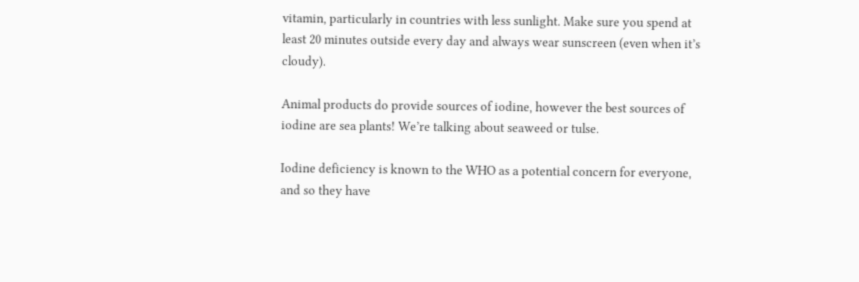vitamin, particularly in countries with less sunlight. Make sure you spend at least 20 minutes outside every day and always wear sunscreen (even when it’s cloudy).

Animal products do provide sources of iodine, however the best sources of iodine are sea plants! We’re talking about seaweed or tulse.

Iodine deficiency is known to the WHO as a potential concern for everyone, and so they have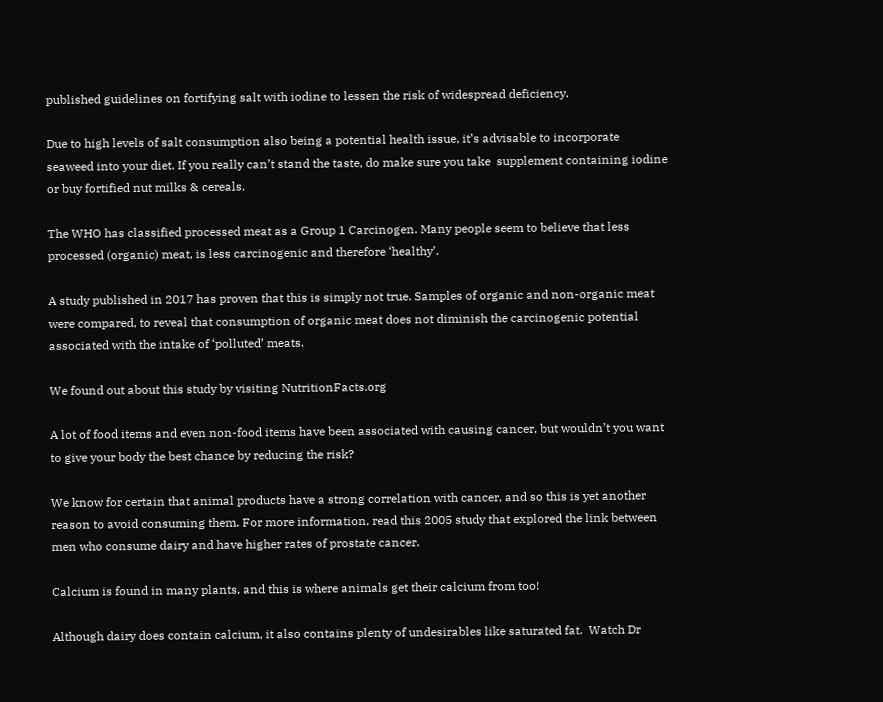published guidelines on fortifying salt with iodine to lessen the risk of widespread deficiency.

Due to high levels of salt consumption also being a potential health issue, it’s advisable to incorporate seaweed into your diet. If you really can’t stand the taste, do make sure you take  supplement containing iodine or buy fortified nut milks & cereals.

The WHO has classified processed meat as a Group 1 Carcinogen. Many people seem to believe that less processed (organic) meat, is less carcinogenic and therefore ‘healthy’.

A study published in 2017 has proven that this is simply not true. Samples of organic and non-organic meat were compared, to reveal that consumption of organic meat does not diminish the carcinogenic potential associated with the intake of ‘polluted’ meats.

We found out about this study by visiting NutritionFacts.org

A lot of food items and even non-food items have been associated with causing cancer, but wouldn’t you want to give your body the best chance by reducing the risk?

We know for certain that animal products have a strong correlation with cancer, and so this is yet another reason to avoid consuming them. For more information, read this 2005 study that explored the link between men who consume dairy and have higher rates of prostate cancer.

Calcium is found in many plants, and this is where animals get their calcium from too!

Although dairy does contain calcium, it also contains plenty of undesirables like saturated fat.  Watch Dr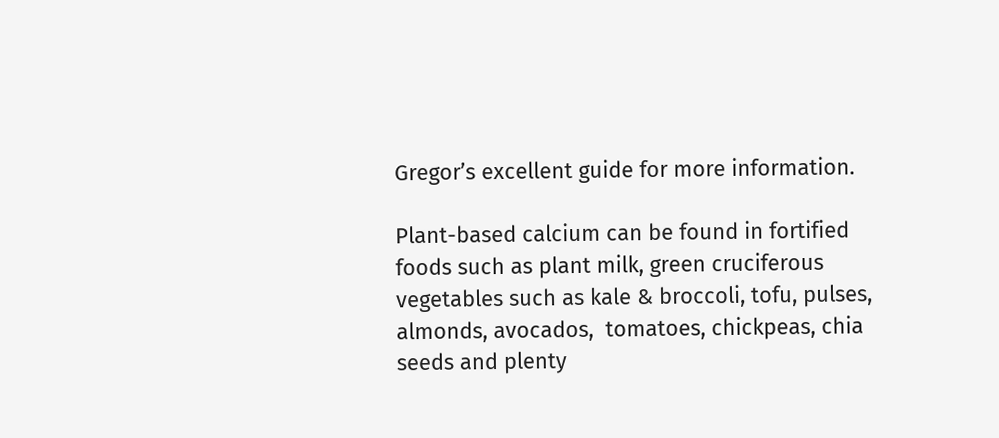Gregor’s excellent guide for more information.

Plant-based calcium can be found in fortified foods such as plant milk, green cruciferous vegetables such as kale & broccoli, tofu, pulses, almonds, avocados,  tomatoes, chickpeas, chia seeds and plenty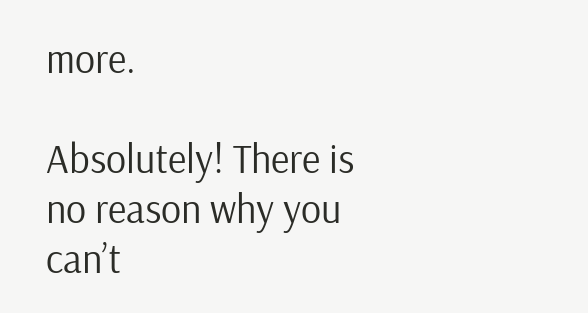more.

Absolutely! There is no reason why you can’t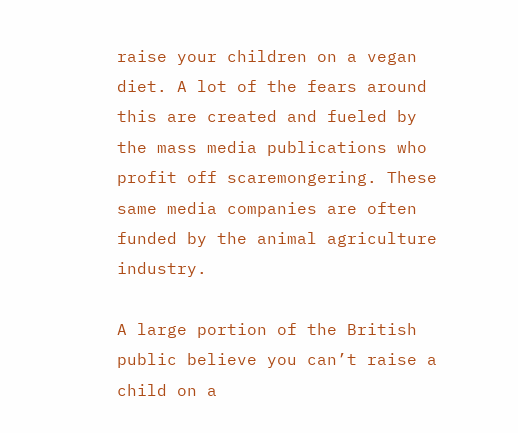raise your children on a vegan diet. A lot of the fears around this are created and fueled by the mass media publications who profit off scaremongering. These same media companies are often funded by the animal agriculture industry.

A large portion of the British public believe you can’t raise a child on a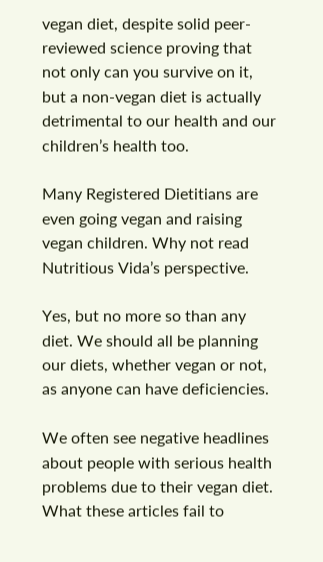vegan diet, despite solid peer-reviewed science proving that not only can you survive on it, but a non-vegan diet is actually detrimental to our health and our children’s health too.

Many Registered Dietitians are even going vegan and raising vegan children. Why not read Nutritious Vida’s perspective.

Yes, but no more so than any diet. We should all be planning our diets, whether vegan or not, as anyone can have deficiencies.

We often see negative headlines about people with serious health problems due to their vegan diet. What these articles fail to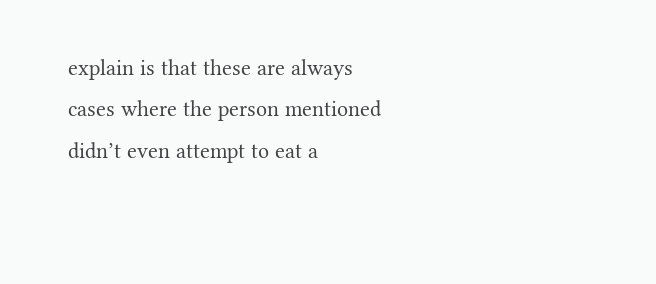explain is that these are always cases where the person mentioned didn’t even attempt to eat a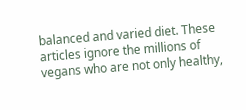balanced and varied diet. These articles ignore the millions of vegans who are not only healthy,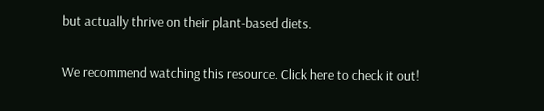but actually thrive on their plant-based diets.

We recommend watching this resource. Click here to check it out!